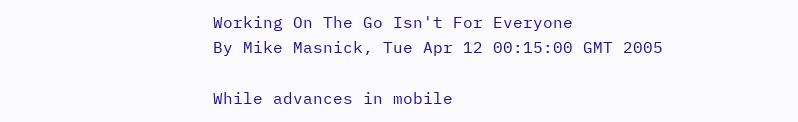Working On The Go Isn't For Everyone
By Mike Masnick, Tue Apr 12 00:15:00 GMT 2005

While advances in mobile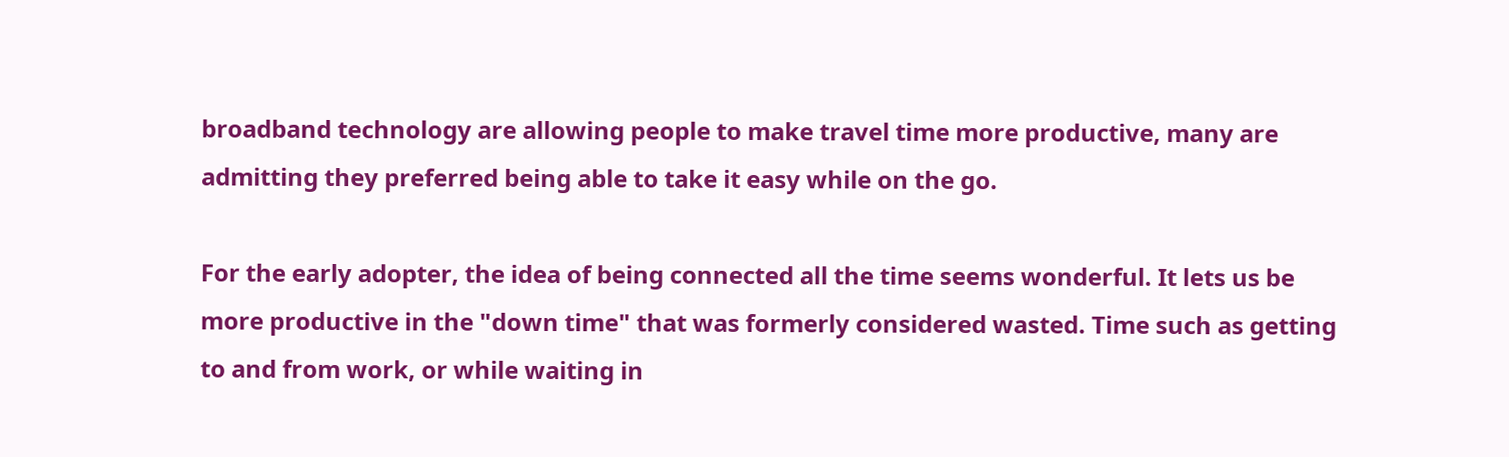broadband technology are allowing people to make travel time more productive, many are admitting they preferred being able to take it easy while on the go.

For the early adopter, the idea of being connected all the time seems wonderful. It lets us be more productive in the "down time" that was formerly considered wasted. Time such as getting to and from work, or while waiting in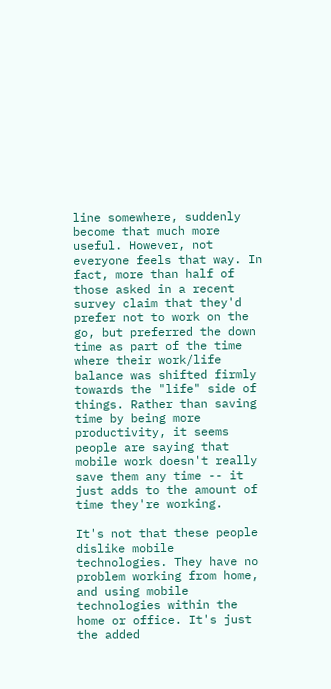line somewhere, suddenly become that much more useful. However, not everyone feels that way. In fact, more than half of those asked in a recent survey claim that they'd prefer not to work on the go, but preferred the down time as part of the time where their work/life balance was shifted firmly towards the "life" side of things. Rather than saving time by being more productivity, it seems people are saying that mobile work doesn't really save them any time -- it just adds to the amount of time they're working.

It's not that these people dislike mobile technologies. They have no problem working from home, and using mobile technologies within the home or office. It's just the added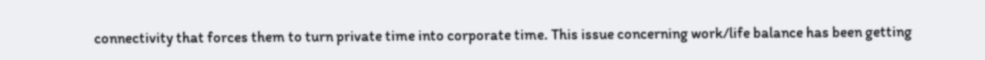connectivity that forces them to turn private time into corporate time. This issue concerning work/life balance has been getting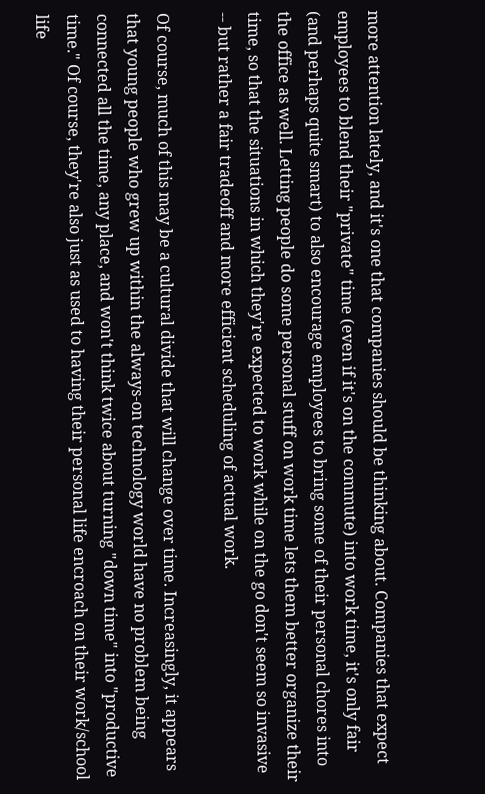more attention lately, and it's one that companies should be thinking about. Companies that expect employees to blend their "private" time (even if it's on the commute) into work time, it's only fair (and perhaps quite smart) to also encourage employees to bring some of their personal chores into the office as well. Letting people do some personal stuff on work time lets them better organize their time, so that the situations in which they're expected to work while on the go don't seem so invasive -- but rather a fair tradeoff and more efficient scheduling of actual work.

Of course, much of this may be a cultural divide that will change over time. Increasingly, it appears that young people who grew up within the always-on technology world have no problem being connected all the time, any place, and won't think twice about turning "down time" into "productive time." Of course, they're also just as used to having their personal life encroach on their work/school life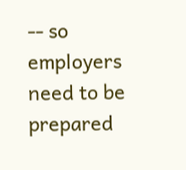-- so employers need to be prepared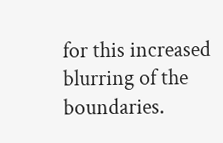for this increased blurring of the boundaries.